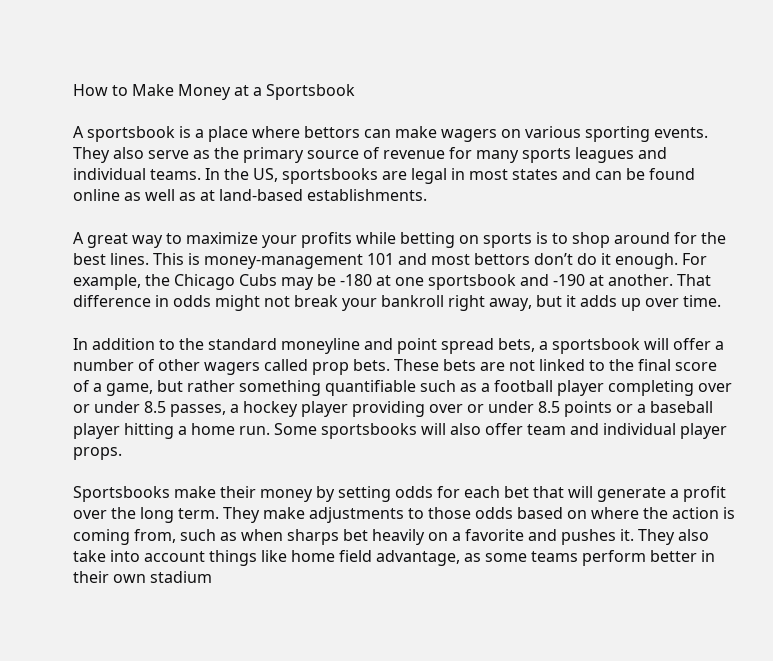How to Make Money at a Sportsbook

A sportsbook is a place where bettors can make wagers on various sporting events. They also serve as the primary source of revenue for many sports leagues and individual teams. In the US, sportsbooks are legal in most states and can be found online as well as at land-based establishments.

A great way to maximize your profits while betting on sports is to shop around for the best lines. This is money-management 101 and most bettors don’t do it enough. For example, the Chicago Cubs may be -180 at one sportsbook and -190 at another. That difference in odds might not break your bankroll right away, but it adds up over time.

In addition to the standard moneyline and point spread bets, a sportsbook will offer a number of other wagers called prop bets. These bets are not linked to the final score of a game, but rather something quantifiable such as a football player completing over or under 8.5 passes, a hockey player providing over or under 8.5 points or a baseball player hitting a home run. Some sportsbooks will also offer team and individual player props.

Sportsbooks make their money by setting odds for each bet that will generate a profit over the long term. They make adjustments to those odds based on where the action is coming from, such as when sharps bet heavily on a favorite and pushes it. They also take into account things like home field advantage, as some teams perform better in their own stadium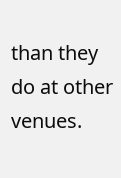than they do at other venues.